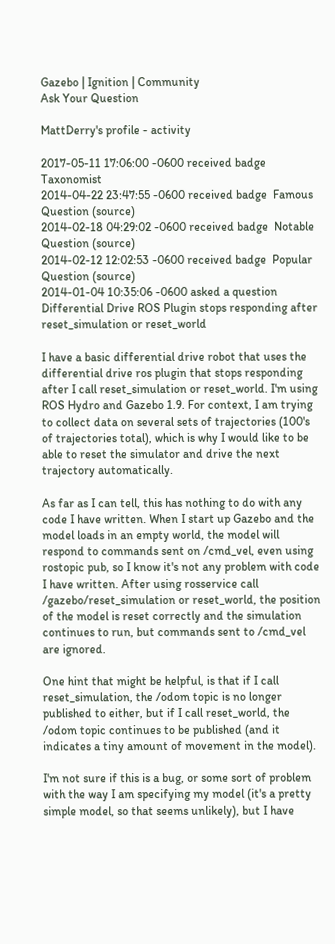Gazebo | Ignition | Community
Ask Your Question

MattDerry's profile - activity

2017-05-11 17:06:00 -0600 received badge  Taxonomist
2014-04-22 23:47:55 -0600 received badge  Famous Question (source)
2014-02-18 04:29:02 -0600 received badge  Notable Question (source)
2014-02-12 12:02:53 -0600 received badge  Popular Question (source)
2014-01-04 10:35:06 -0600 asked a question Differential Drive ROS Plugin stops responding after reset_simulation or reset_world

I have a basic differential drive robot that uses the differential drive ros plugin that stops responding after I call reset_simulation or reset_world. I'm using ROS Hydro and Gazebo 1.9. For context, I am trying to collect data on several sets of trajectories (100's of trajectories total), which is why I would like to be able to reset the simulator and drive the next trajectory automatically.

As far as I can tell, this has nothing to do with any code I have written. When I start up Gazebo and the model loads in an empty world, the model will respond to commands sent on /cmd_vel, even using rostopic pub, so I know it's not any problem with code I have written. After using rosservice call /gazebo/reset_simulation or reset_world, the position of the model is reset correctly and the simulation continues to run, but commands sent to /cmd_vel are ignored.

One hint that might be helpful, is that if I call reset_simulation, the /odom topic is no longer published to either, but if I call reset_world, the /odom topic continues to be published (and it indicates a tiny amount of movement in the model).

I'm not sure if this is a bug, or some sort of problem with the way I am specifying my model (it's a pretty simple model, so that seems unlikely), but I have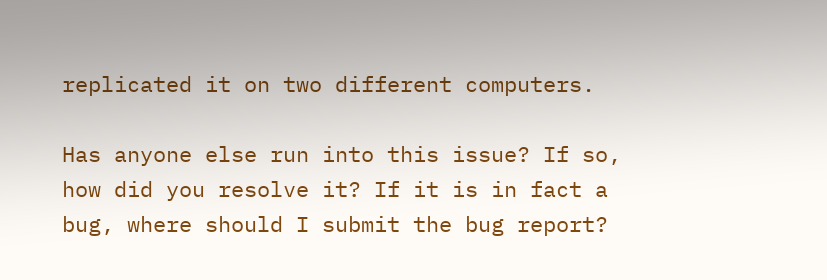replicated it on two different computers.

Has anyone else run into this issue? If so, how did you resolve it? If it is in fact a bug, where should I submit the bug report?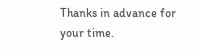Thanks in advance for your time.